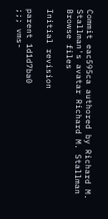Commit eac595ca authored by Richard M. Stallman's avatar Richard M. Stallman
Browse files

Initial revision

parent 1d1d7ba0
;;; vms-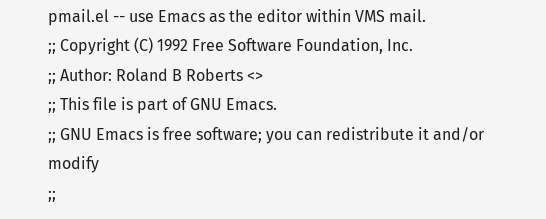pmail.el -- use Emacs as the editor within VMS mail.
;; Copyright (C) 1992 Free Software Foundation, Inc.
;; Author: Roland B Roberts <>
;; This file is part of GNU Emacs.
;; GNU Emacs is free software; you can redistribute it and/or modify
;;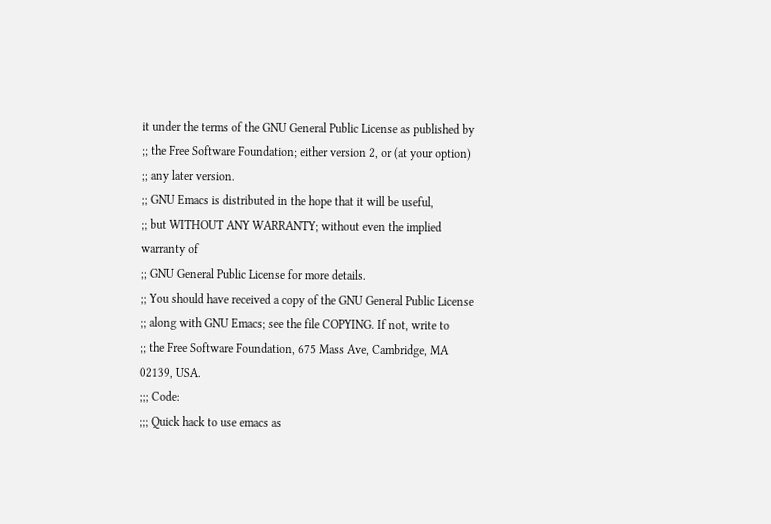it under the terms of the GNU General Public License as published by
;; the Free Software Foundation; either version 2, or (at your option)
;; any later version.
;; GNU Emacs is distributed in the hope that it will be useful,
;; but WITHOUT ANY WARRANTY; without even the implied warranty of
;; GNU General Public License for more details.
;; You should have received a copy of the GNU General Public License
;; along with GNU Emacs; see the file COPYING. If not, write to
;; the Free Software Foundation, 675 Mass Ave, Cambridge, MA 02139, USA.
;;; Code:
;;; Quick hack to use emacs as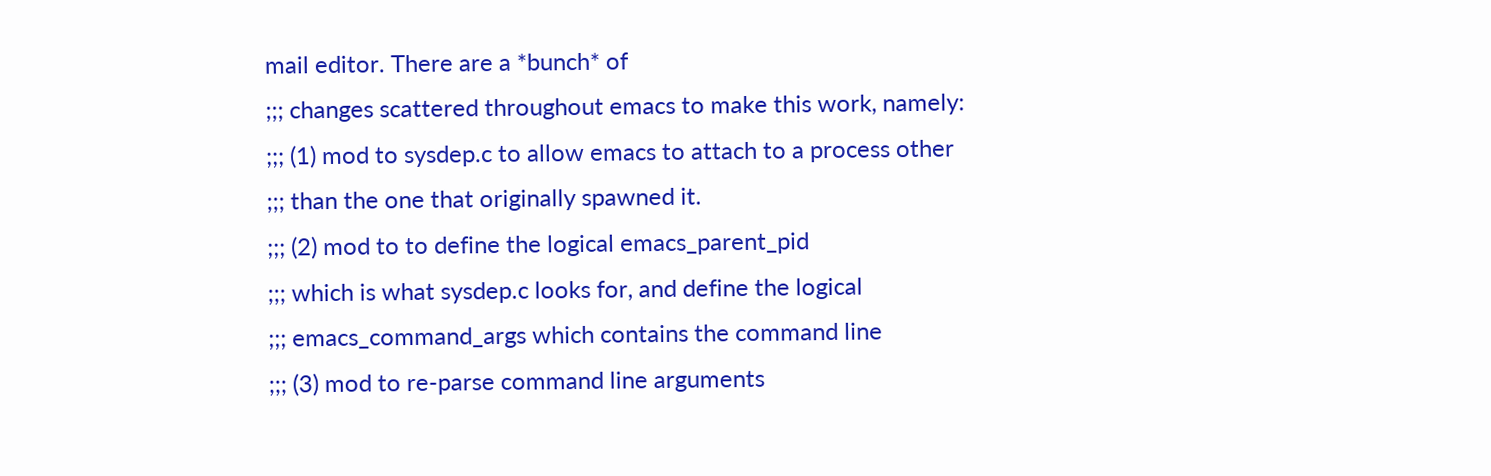mail editor. There are a *bunch* of
;;; changes scattered throughout emacs to make this work, namely:
;;; (1) mod to sysdep.c to allow emacs to attach to a process other
;;; than the one that originally spawned it.
;;; (2) mod to to define the logical emacs_parent_pid
;;; which is what sysdep.c looks for, and define the logical
;;; emacs_command_args which contains the command line
;;; (3) mod to re-parse command line arguments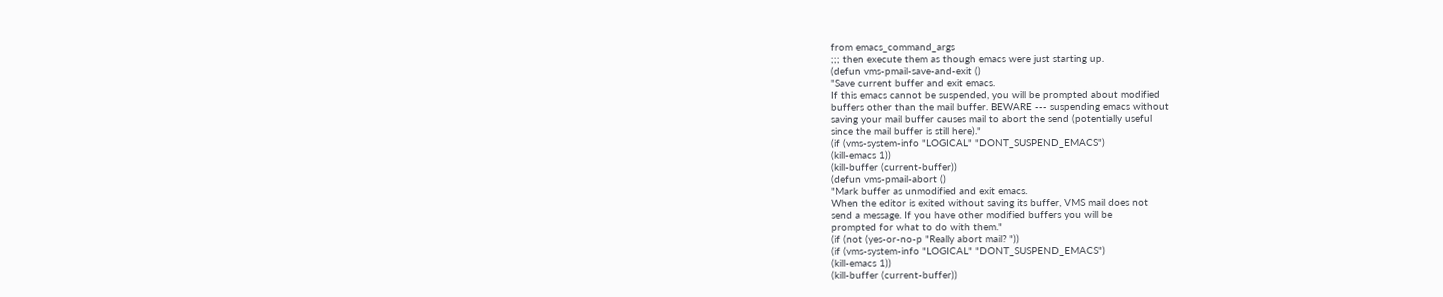from emacs_command_args
;;; then execute them as though emacs were just starting up.
(defun vms-pmail-save-and-exit ()
"Save current buffer and exit emacs.
If this emacs cannot be suspended, you will be prompted about modified
buffers other than the mail buffer. BEWARE --- suspending emacs without
saving your mail buffer causes mail to abort the send (potentially useful
since the mail buffer is still here)."
(if (vms-system-info "LOGICAL" "DONT_SUSPEND_EMACS")
(kill-emacs 1))
(kill-buffer (current-buffer))
(defun vms-pmail-abort ()
"Mark buffer as unmodified and exit emacs.
When the editor is exited without saving its buffer, VMS mail does not
send a message. If you have other modified buffers you will be
prompted for what to do with them."
(if (not (yes-or-no-p "Really abort mail? "))
(if (vms-system-info "LOGICAL" "DONT_SUSPEND_EMACS")
(kill-emacs 1))
(kill-buffer (current-buffer))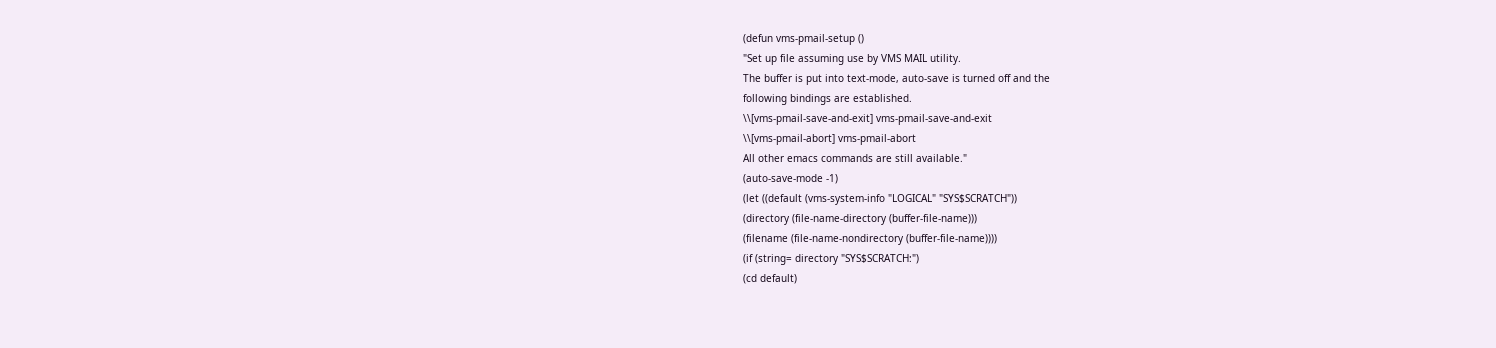(defun vms-pmail-setup ()
"Set up file assuming use by VMS MAIL utility.
The buffer is put into text-mode, auto-save is turned off and the
following bindings are established.
\\[vms-pmail-save-and-exit] vms-pmail-save-and-exit
\\[vms-pmail-abort] vms-pmail-abort
All other emacs commands are still available."
(auto-save-mode -1)
(let ((default (vms-system-info "LOGICAL" "SYS$SCRATCH"))
(directory (file-name-directory (buffer-file-name)))
(filename (file-name-nondirectory (buffer-file-name))))
(if (string= directory "SYS$SCRATCH:")
(cd default)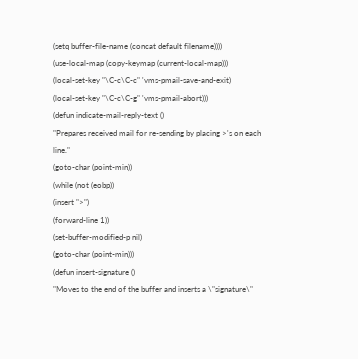(setq buffer-file-name (concat default filename))))
(use-local-map (copy-keymap (current-local-map)))
(local-set-key "\C-c\C-c" 'vms-pmail-save-and-exit)
(local-set-key "\C-c\C-g" 'vms-pmail-abort)))
(defun indicate-mail-reply-text ()
"Prepares received mail for re-sending by placing >'s on each line."
(goto-char (point-min))
(while (not (eobp))
(insert ">")
(forward-line 1))
(set-buffer-modified-p nil)
(goto-char (point-min)))
(defun insert-signature ()
"Moves to the end of the buffer and inserts a \"signature\"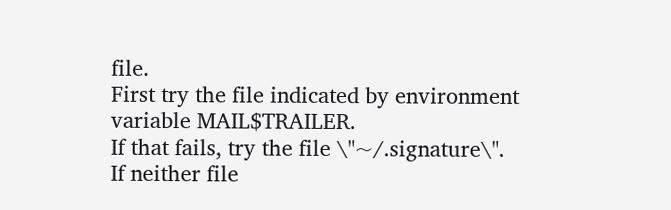file.
First try the file indicated by environment variable MAIL$TRAILER.
If that fails, try the file \"~/.signature\".
If neither file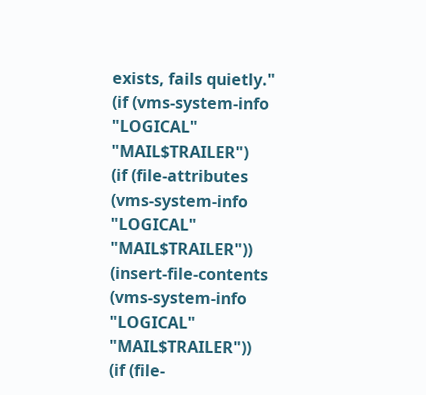exists, fails quietly."
(if (vms-system-info "LOGICAL" "MAIL$TRAILER")
(if (file-attributes (vms-system-info "LOGICAL" "MAIL$TRAILER"))
(insert-file-contents (vms-system-info "LOGICAL" "MAIL$TRAILER"))
(if (file-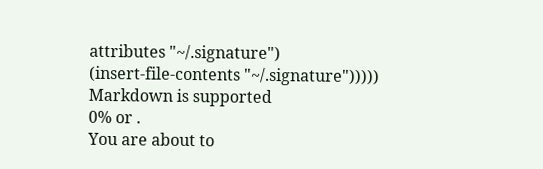attributes "~/.signature")
(insert-file-contents "~/.signature")))))
Markdown is supported
0% or .
You are about to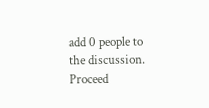add 0 people to the discussion. Proceed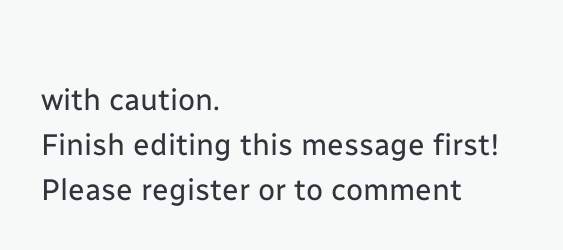with caution.
Finish editing this message first!
Please register or to comment